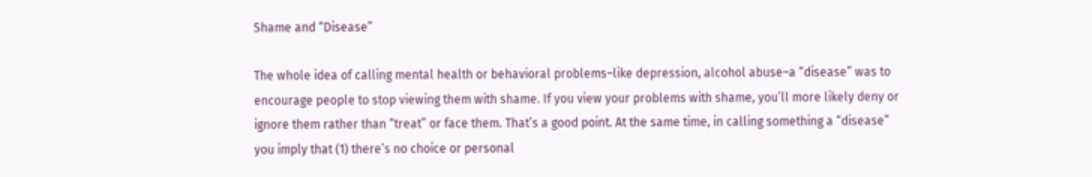Shame and “Disease”

The whole idea of calling mental health or behavioral problems–like depression, alcohol abuse–a “disease” was to encourage people to stop viewing them with shame. If you view your problems with shame, you’ll more likely deny or ignore them rather than “treat” or face them. That’s a good point. At the same time, in calling something a “disease” you imply that (1) there’s no choice or personal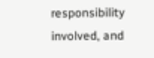responsibility involved, and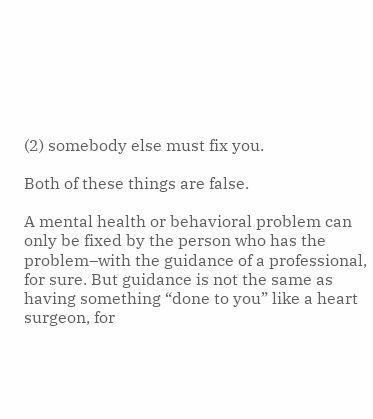(2) somebody else must fix you.

Both of these things are false.

A mental health or behavioral problem can only be fixed by the person who has the problem–with the guidance of a professional, for sure. But guidance is not the same as having something “done to you” like a heart surgeon, for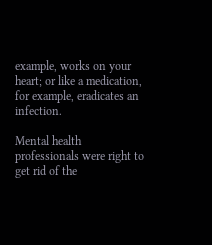example, works on your heart; or like a medication, for example, eradicates an infection.

Mental health professionals were right to get rid of the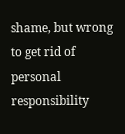shame, but wrong to get rid of personal responsibility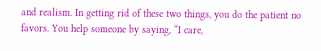and realism. In getting rid of these two things, you do the patient no favors. You help someone by saying, “I care,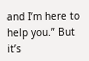and I’m here to help you.” But it’s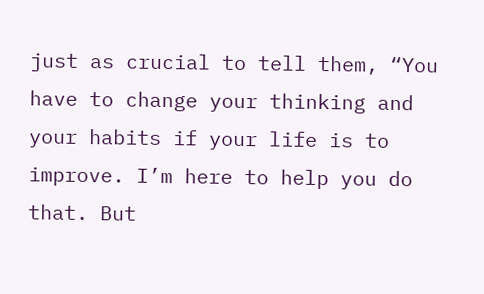just as crucial to tell them, “You have to change your thinking and your habits if your life is to improve. I’m here to help you do that. But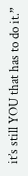it’s still YOU that has to do it.”